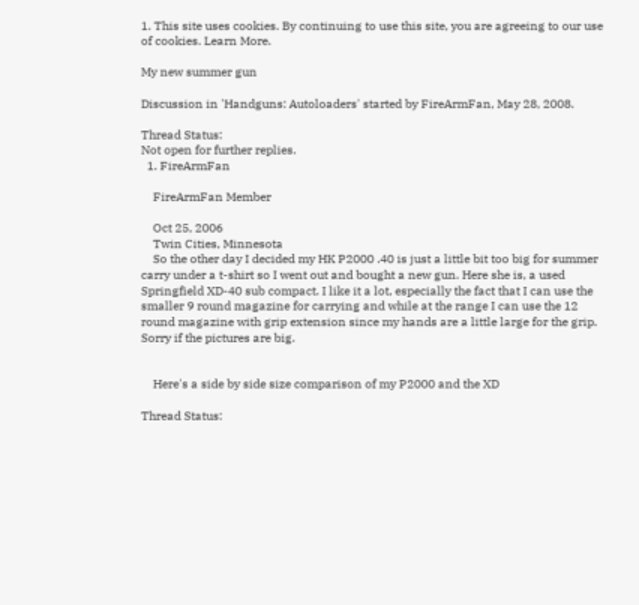1. This site uses cookies. By continuing to use this site, you are agreeing to our use of cookies. Learn More.

My new summer gun

Discussion in 'Handguns: Autoloaders' started by FireArmFan, May 28, 2008.

Thread Status:
Not open for further replies.
  1. FireArmFan

    FireArmFan Member

    Oct 25, 2006
    Twin Cities, Minnesota
    So the other day I decided my HK P2000 .40 is just a little bit too big for summer carry under a t-shirt so I went out and bought a new gun. Here she is, a used Springfield XD-40 sub compact. I like it a lot, especially the fact that I can use the smaller 9 round magazine for carrying and while at the range I can use the 12 round magazine with grip extension since my hands are a little large for the grip. Sorry if the pictures are big.


    Here's a side by side size comparison of my P2000 and the XD

Thread Status: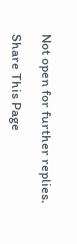Not open for further replies.

Share This Page